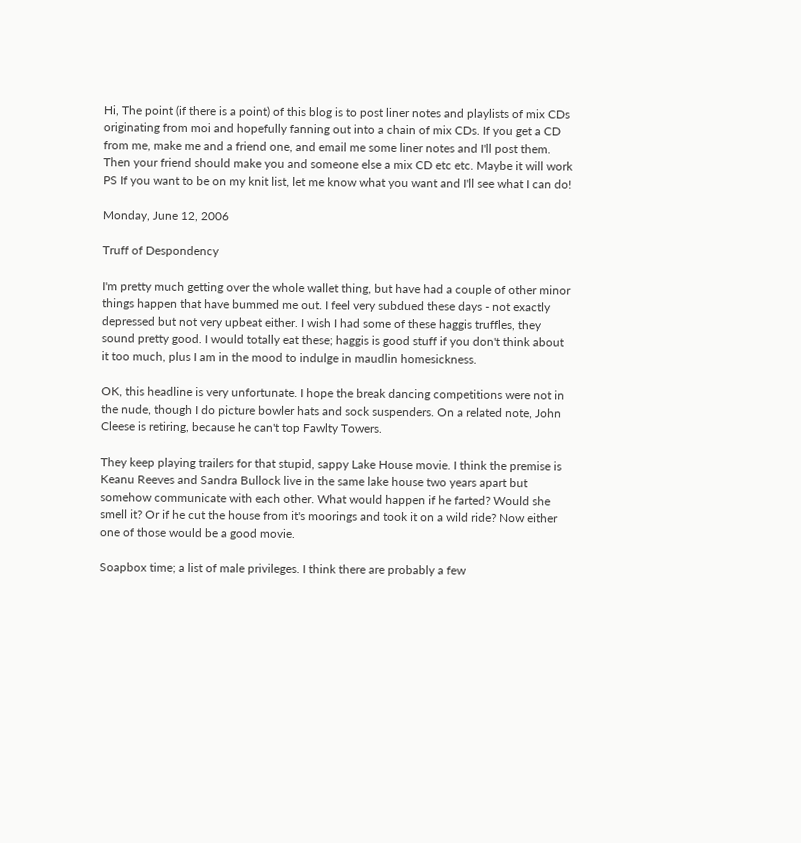Hi, The point (if there is a point) of this blog is to post liner notes and playlists of mix CDs originating from moi and hopefully fanning out into a chain of mix CDs. If you get a CD from me, make me and a friend one, and email me some liner notes and I'll post them. Then your friend should make you and someone else a mix CD etc etc. Maybe it will work PS If you want to be on my knit list, let me know what you want and I'll see what I can do!

Monday, June 12, 2006

Truff of Despondency

I'm pretty much getting over the whole wallet thing, but have had a couple of other minor things happen that have bummed me out. I feel very subdued these days - not exactly depressed but not very upbeat either. I wish I had some of these haggis truffles, they sound pretty good. I would totally eat these; haggis is good stuff if you don't think about it too much, plus I am in the mood to indulge in maudlin homesickness.

OK, this headline is very unfortunate. I hope the break dancing competitions were not in the nude, though I do picture bowler hats and sock suspenders. On a related note, John Cleese is retiring, because he can't top Fawlty Towers.

They keep playing trailers for that stupid, sappy Lake House movie. I think the premise is Keanu Reeves and Sandra Bullock live in the same lake house two years apart but somehow communicate with each other. What would happen if he farted? Would she smell it? Or if he cut the house from it's moorings and took it on a wild ride? Now either one of those would be a good movie.

Soapbox time; a list of male privileges. I think there are probably a few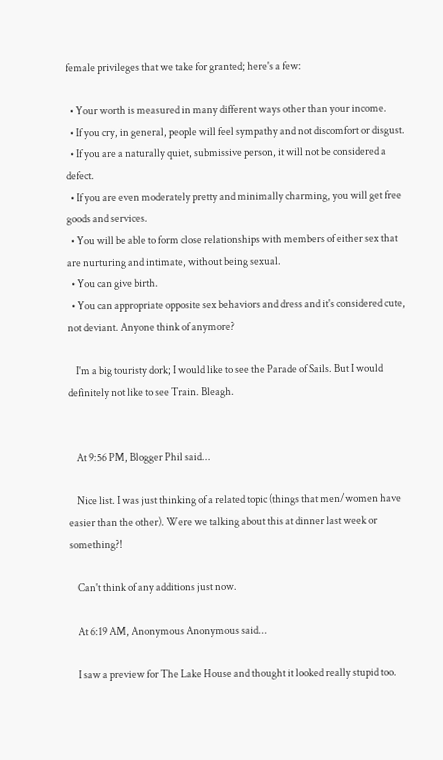female privileges that we take for granted; here's a few:

  • Your worth is measured in many different ways other than your income.
  • If you cry, in general, people will feel sympathy and not discomfort or disgust.
  • If you are a naturally quiet, submissive person, it will not be considered a defect.
  • If you are even moderately pretty and minimally charming, you will get free goods and services.
  • You will be able to form close relationships with members of either sex that are nurturing and intimate, without being sexual.
  • You can give birth.
  • You can appropriate opposite sex behaviors and dress and it's considered cute, not deviant. Anyone think of anymore?

    I'm a big touristy dork; I would like to see the Parade of Sails. But I would definitely not like to see Train. Bleagh.


    At 9:56 PM, Blogger Phil said...

    Nice list. I was just thinking of a related topic (things that men/women have easier than the other). Were we talking about this at dinner last week or something?!

    Can't think of any additions just now.

    At 6:19 AM, Anonymous Anonymous said...

    I saw a preview for The Lake House and thought it looked really stupid too.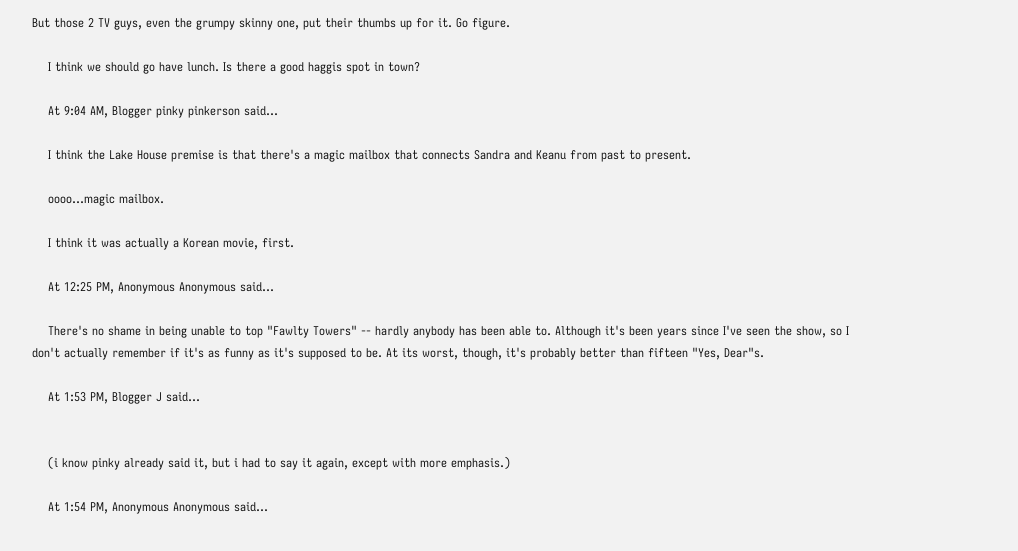But those 2 TV guys, even the grumpy skinny one, put their thumbs up for it. Go figure.

    I think we should go have lunch. Is there a good haggis spot in town?

    At 9:04 AM, Blogger pinky pinkerson said...

    I think the Lake House premise is that there's a magic mailbox that connects Sandra and Keanu from past to present.

    oooo...magic mailbox.

    I think it was actually a Korean movie, first.

    At 12:25 PM, Anonymous Anonymous said...

    There's no shame in being unable to top "Fawlty Towers" -- hardly anybody has been able to. Although it's been years since I've seen the show, so I don't actually remember if it's as funny as it's supposed to be. At its worst, though, it's probably better than fifteen "Yes, Dear"s.

    At 1:53 PM, Blogger J said...


    (i know pinky already said it, but i had to say it again, except with more emphasis.)

    At 1:54 PM, Anonymous Anonymous said...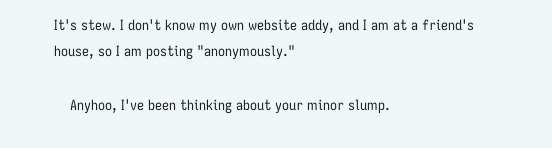It's stew. I don't know my own website addy, and I am at a friend's house, so I am posting "anonymously."

    Anyhoo, I've been thinking about your minor slump.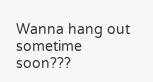Wanna hang out sometime soon???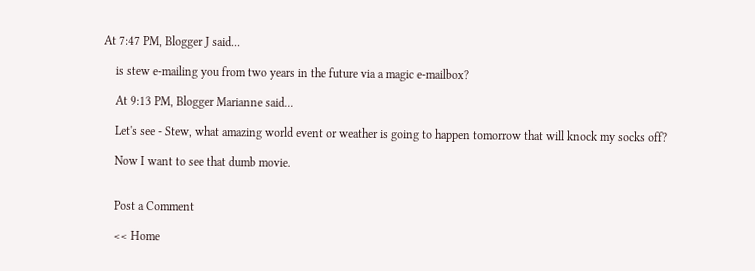At 7:47 PM, Blogger J said...

    is stew e-mailing you from two years in the future via a magic e-mailbox?

    At 9:13 PM, Blogger Marianne said...

    Let's see - Stew, what amazing world event or weather is going to happen tomorrow that will knock my socks off?

    Now I want to see that dumb movie.


    Post a Comment

    << Home